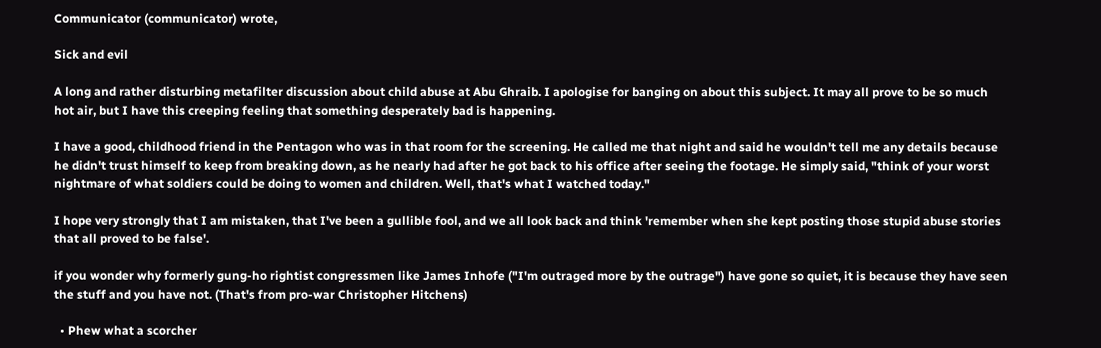Communicator (communicator) wrote,

Sick and evil

A long and rather disturbing metafilter discussion about child abuse at Abu Ghraib. I apologise for banging on about this subject. It may all prove to be so much hot air, but I have this creeping feeling that something desperately bad is happening.

I have a good, childhood friend in the Pentagon who was in that room for the screening. He called me that night and said he wouldn't tell me any details because he didn't trust himself to keep from breaking down, as he nearly had after he got back to his office after seeing the footage. He simply said, "think of your worst nightmare of what soldiers could be doing to women and children. Well, that's what I watched today."

I hope very strongly that I am mistaken, that I've been a gullible fool, and we all look back and think 'remember when she kept posting those stupid abuse stories that all proved to be false'.

if you wonder why formerly gung-ho rightist congressmen like James Inhofe ("I'm outraged more by the outrage") have gone so quiet, it is because they have seen the stuff and you have not. (That's from pro-war Christopher Hitchens)

  • Phew what a scorcher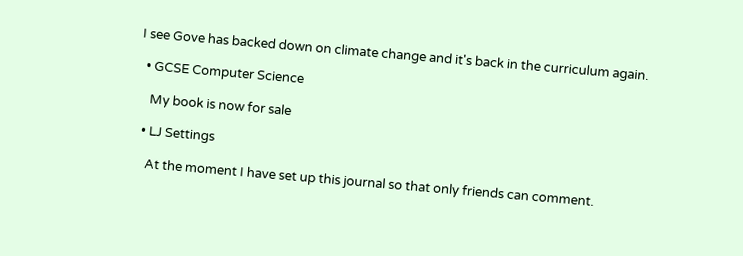I see Gove has backed down on climate change and it's back in the curriculum again.

  • GCSE Computer Science

    My book is now for sale

  • LJ Settings

    At the moment I have set up this journal so that only friends can comment.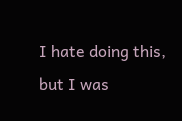I hate doing this, but I was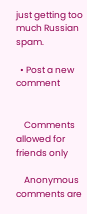just getting too much Russian spam.

  • Post a new comment


    Comments allowed for friends only

    Anonymous comments are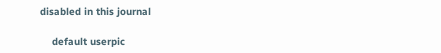disabled in this journal

    default userpic